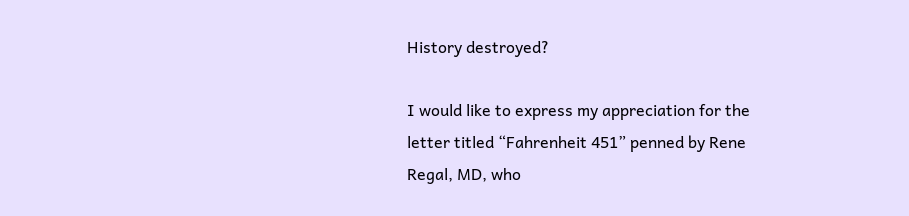History destroyed?

I would like to express my appreciation for the letter titled “Fahrenheit 451” penned by Rene Regal, MD, who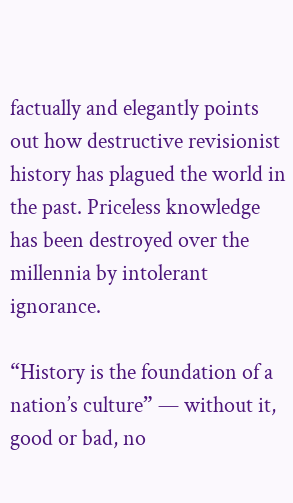factually and elegantly points out how destructive revisionist history has plagued the world in the past. Priceless knowledge has been destroyed over the millennia by intolerant ignorance.

“History is the foundation of a nation’s culture” — without it, good or bad, no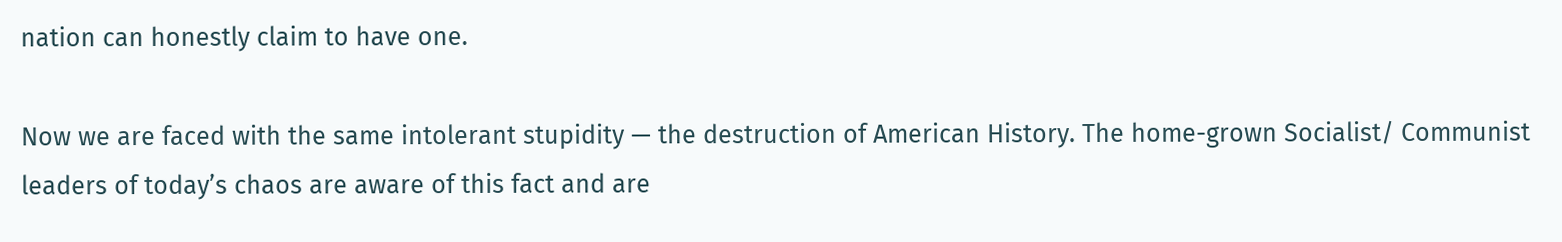nation can honestly claim to have one.

Now we are faced with the same intolerant stupidity — the destruction of American History. The home-grown Socialist/ Communist leaders of today’s chaos are aware of this fact and are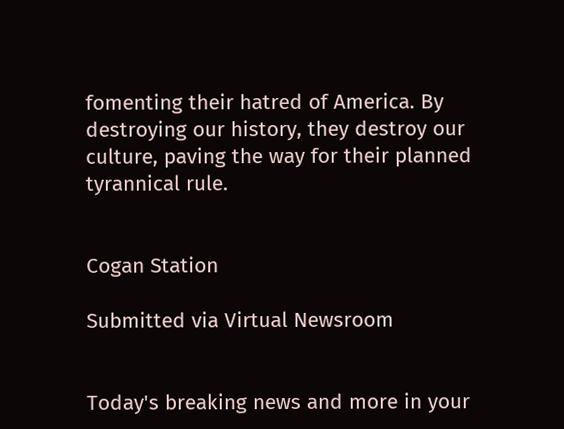fomenting their hatred of America. By destroying our history, they destroy our culture, paving the way for their planned tyrannical rule.


Cogan Station

Submitted via Virtual Newsroom


Today's breaking news and more in your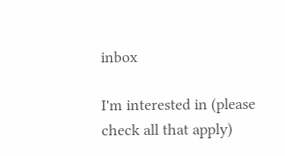inbox

I'm interested in (please check all that apply)